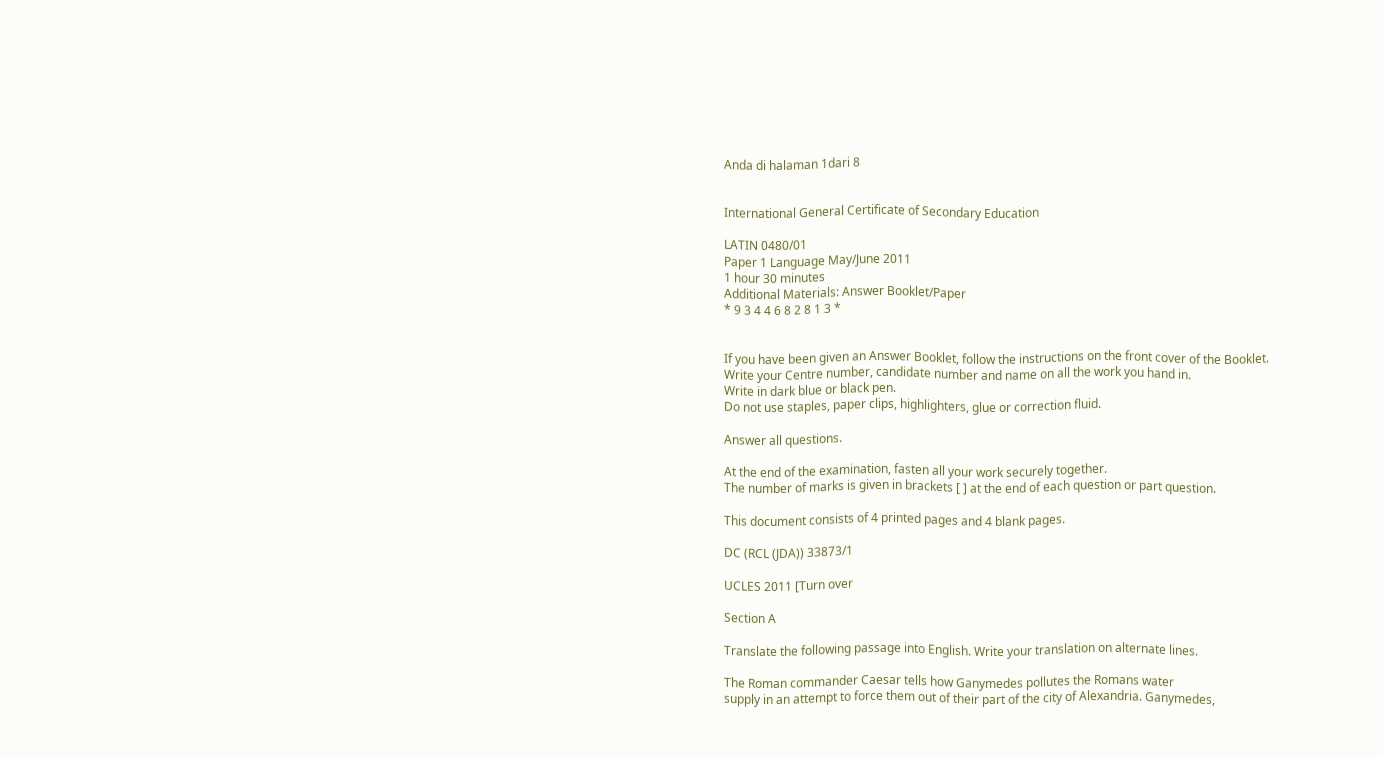Anda di halaman 1dari 8


International General Certificate of Secondary Education

LATIN 0480/01
Paper 1 Language May/June 2011
1 hour 30 minutes
Additional Materials: Answer Booklet/Paper
* 9 3 4 4 6 8 2 8 1 3 *


If you have been given an Answer Booklet, follow the instructions on the front cover of the Booklet.
Write your Centre number, candidate number and name on all the work you hand in.
Write in dark blue or black pen.
Do not use staples, paper clips, highlighters, glue or correction fluid.

Answer all questions.

At the end of the examination, fasten all your work securely together.
The number of marks is given in brackets [ ] at the end of each question or part question.

This document consists of 4 printed pages and 4 blank pages.

DC (RCL (JDA)) 33873/1

UCLES 2011 [Turn over

Section A

Translate the following passage into English. Write your translation on alternate lines.

The Roman commander Caesar tells how Ganymedes pollutes the Romans water
supply in an attempt to force them out of their part of the city of Alexandria. Ganymedes,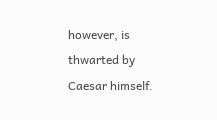however, is thwarted by Caesar himself.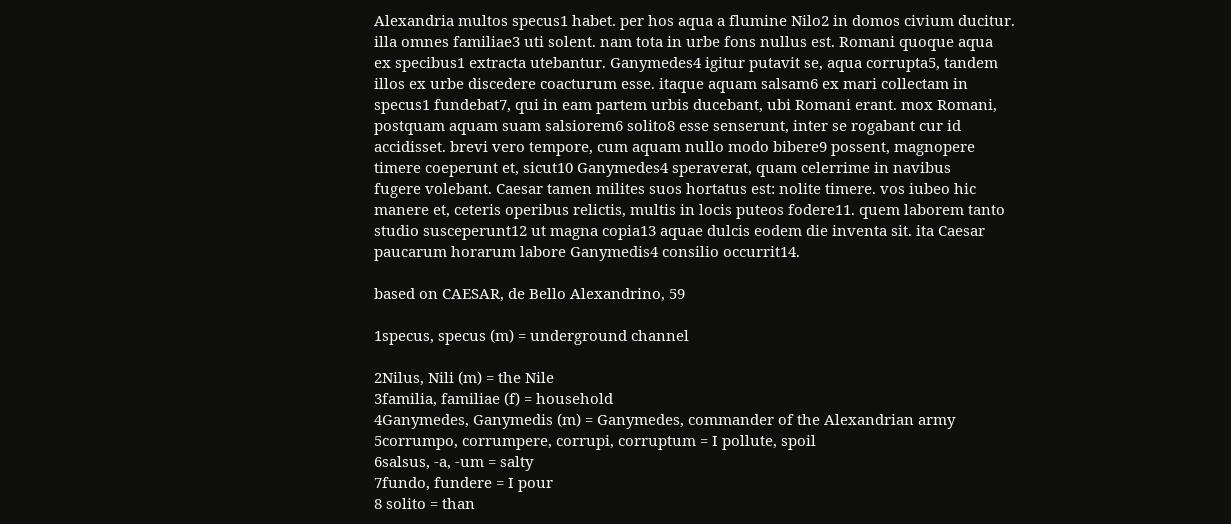Alexandria multos specus1 habet. per hos aqua a flumine Nilo2 in domos civium ducitur.
illa omnes familiae3 uti solent. nam tota in urbe fons nullus est. Romani quoque aqua
ex specibus1 extracta utebantur. Ganymedes4 igitur putavit se, aqua corrupta5, tandem
illos ex urbe discedere coacturum esse. itaque aquam salsam6 ex mari collectam in
specus1 fundebat7, qui in eam partem urbis ducebant, ubi Romani erant. mox Romani,
postquam aquam suam salsiorem6 solito8 esse senserunt, inter se rogabant cur id
accidisset. brevi vero tempore, cum aquam nullo modo bibere9 possent, magnopere
timere coeperunt et, sicut10 Ganymedes4 speraverat, quam celerrime in navibus
fugere volebant. Caesar tamen milites suos hortatus est: nolite timere. vos iubeo hic
manere et, ceteris operibus relictis, multis in locis puteos fodere11. quem laborem tanto
studio susceperunt12 ut magna copia13 aquae dulcis eodem die inventa sit. ita Caesar
paucarum horarum labore Ganymedis4 consilio occurrit14.

based on CAESAR, de Bello Alexandrino, 59

1specus, specus (m) = underground channel

2Nilus, Nili (m) = the Nile
3familia, familiae (f) = household
4Ganymedes, Ganymedis (m) = Ganymedes, commander of the Alexandrian army
5corrumpo, corrumpere, corrupi, corruptum = I pollute, spoil
6salsus, -a, -um = salty
7fundo, fundere = I pour
8 solito = than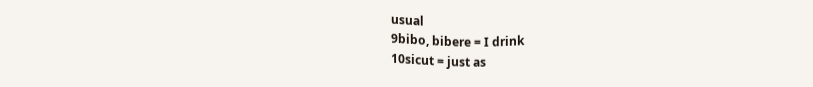usual
9bibo, bibere = I drink
10sicut = just as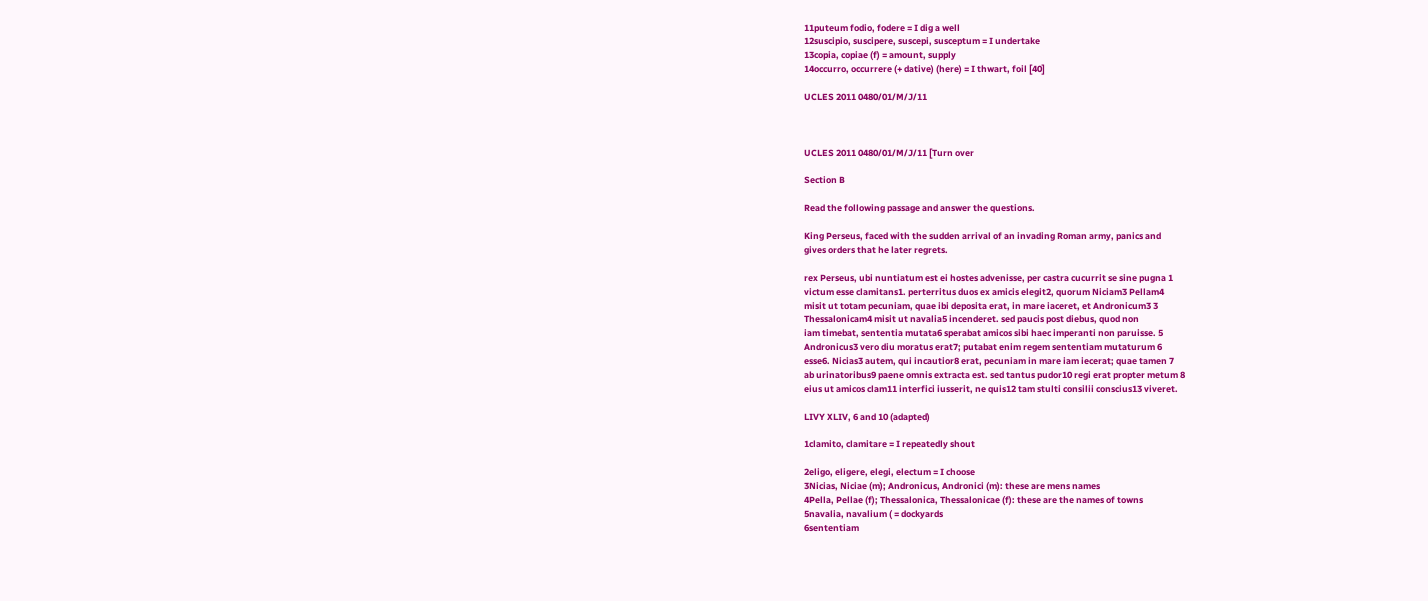11puteum fodio, fodere = I dig a well
12suscipio, suscipere, suscepi, susceptum = I undertake
13copia, copiae (f) = amount, supply
14occurro, occurrere (+ dative) (here) = I thwart, foil [40]

UCLES 2011 0480/01/M/J/11



UCLES 2011 0480/01/M/J/11 [Turn over

Section B

Read the following passage and answer the questions.

King Perseus, faced with the sudden arrival of an invading Roman army, panics and
gives orders that he later regrets.

rex Perseus, ubi nuntiatum est ei hostes advenisse, per castra cucurrit se sine pugna 1
victum esse clamitans1. perterritus duos ex amicis elegit2, quorum Niciam3 Pellam4
misit ut totam pecuniam, quae ibi deposita erat, in mare iaceret, et Andronicum3 3
Thessalonicam4 misit ut navalia5 incenderet. sed paucis post diebus, quod non
iam timebat, sententia mutata6 sperabat amicos sibi haec imperanti non paruisse. 5
Andronicus3 vero diu moratus erat7; putabat enim regem sententiam mutaturum 6
esse6. Nicias3 autem, qui incautior8 erat, pecuniam in mare iam iecerat; quae tamen 7
ab urinatoribus9 paene omnis extracta est. sed tantus pudor10 regi erat propter metum 8
eius ut amicos clam11 interfici iusserit, ne quis12 tam stulti consilii conscius13 viveret.

LIVY XLIV, 6 and 10 (adapted)

1clamito, clamitare = I repeatedly shout

2eligo, eligere, elegi, electum = I choose
3Nicias, Niciae (m); Andronicus, Andronici (m): these are mens names
4Pella, Pellae (f); Thessalonica, Thessalonicae (f): these are the names of towns
5navalia, navalium ( = dockyards
6sententiam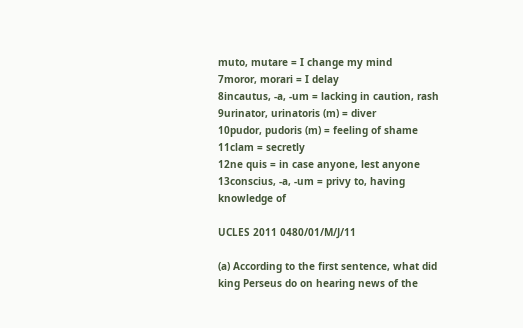muto, mutare = I change my mind
7moror, morari = I delay
8incautus, -a, -um = lacking in caution, rash
9urinator, urinatoris (m) = diver
10pudor, pudoris (m) = feeling of shame
11clam = secretly
12ne quis = in case anyone, lest anyone
13conscius, -a, -um = privy to, having knowledge of

UCLES 2011 0480/01/M/J/11

(a) According to the first sentence, what did king Perseus do on hearing news of the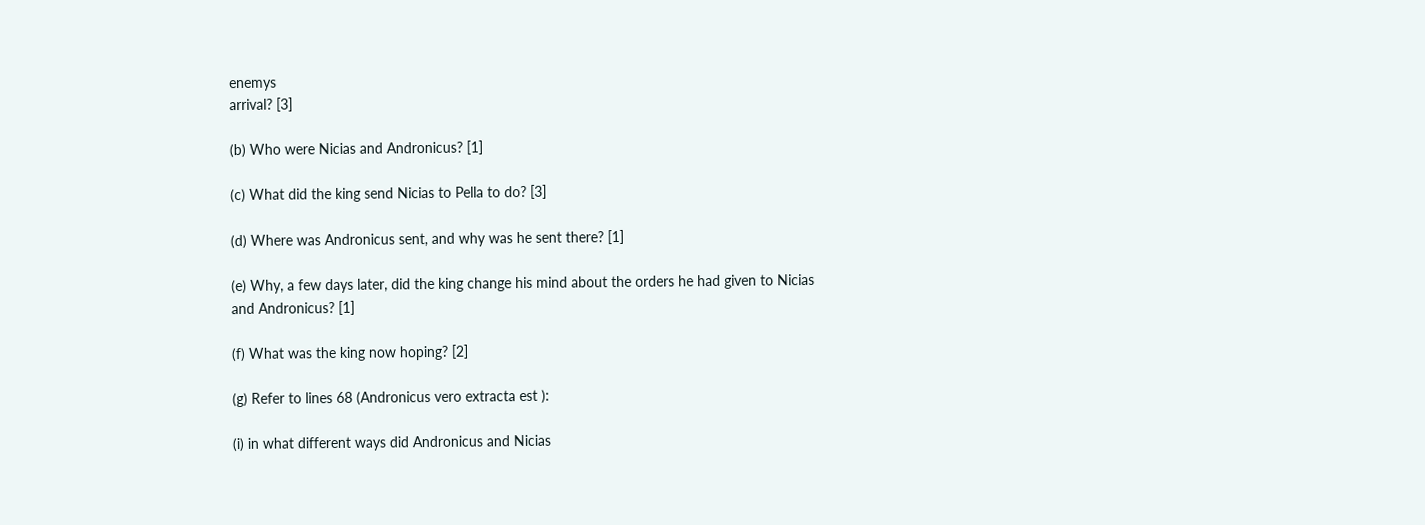enemys
arrival? [3]

(b) Who were Nicias and Andronicus? [1]

(c) What did the king send Nicias to Pella to do? [3]

(d) Where was Andronicus sent, and why was he sent there? [1]

(e) Why, a few days later, did the king change his mind about the orders he had given to Nicias
and Andronicus? [1]

(f) What was the king now hoping? [2]

(g) Refer to lines 68 (Andronicus vero extracta est ):

(i) in what different ways did Andronicus and Nicias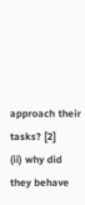approach their tasks? [2]
(ii) why did they behave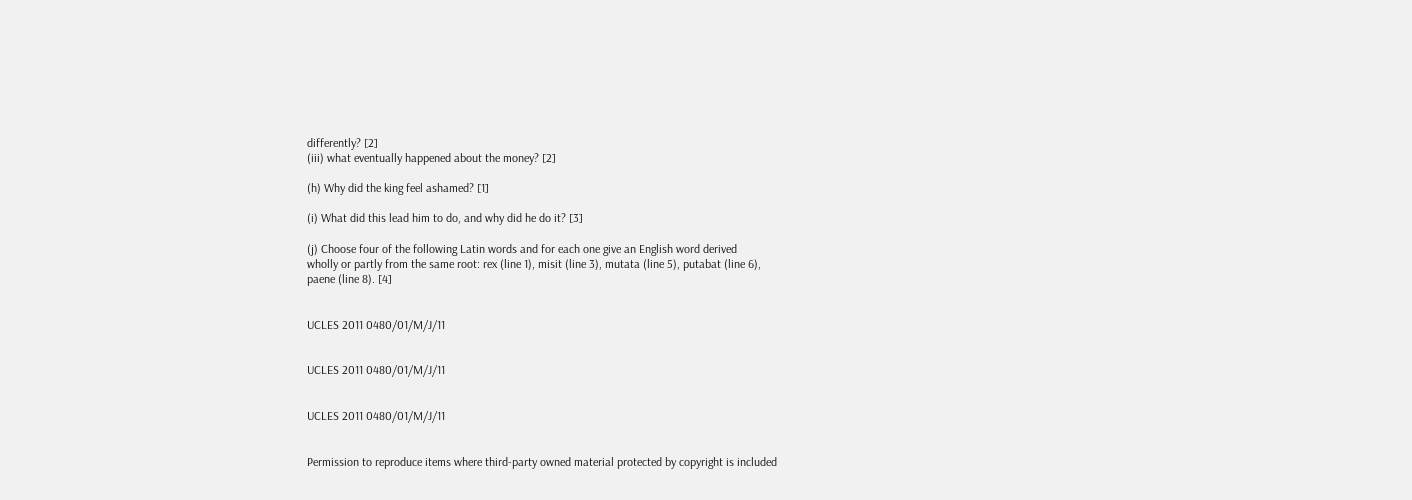differently? [2]
(iii) what eventually happened about the money? [2]

(h) Why did the king feel ashamed? [1]

(i) What did this lead him to do, and why did he do it? [3]

(j) Choose four of the following Latin words and for each one give an English word derived
wholly or partly from the same root: rex (line 1), misit (line 3), mutata (line 5), putabat (line 6),
paene (line 8). [4]


UCLES 2011 0480/01/M/J/11


UCLES 2011 0480/01/M/J/11


UCLES 2011 0480/01/M/J/11


Permission to reproduce items where third-party owned material protected by copyright is included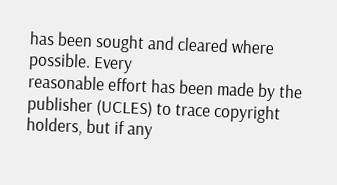has been sought and cleared where possible. Every
reasonable effort has been made by the publisher (UCLES) to trace copyright holders, but if any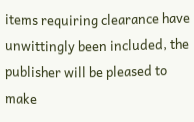items requiring clearance have unwittingly been included, the
publisher will be pleased to make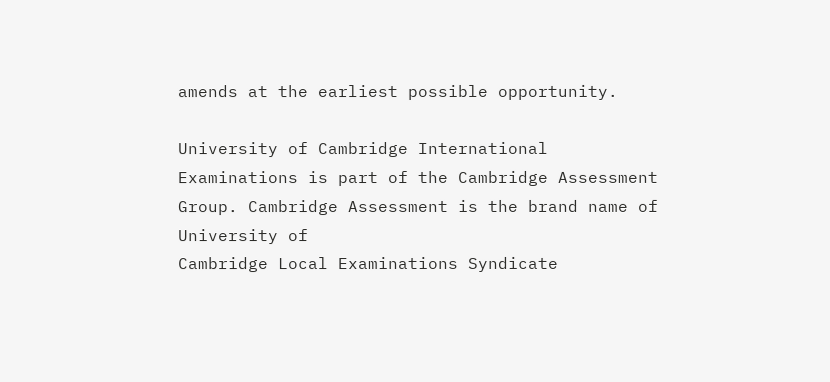amends at the earliest possible opportunity.

University of Cambridge International Examinations is part of the Cambridge Assessment Group. Cambridge Assessment is the brand name of University of
Cambridge Local Examinations Syndicate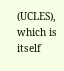(UCLES), which is itself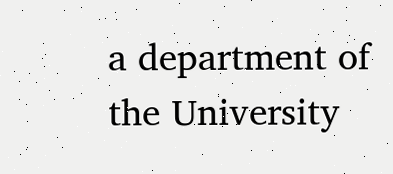a department of the University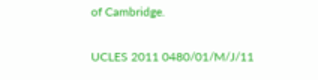of Cambridge.

UCLES 2011 0480/01/M/J/11